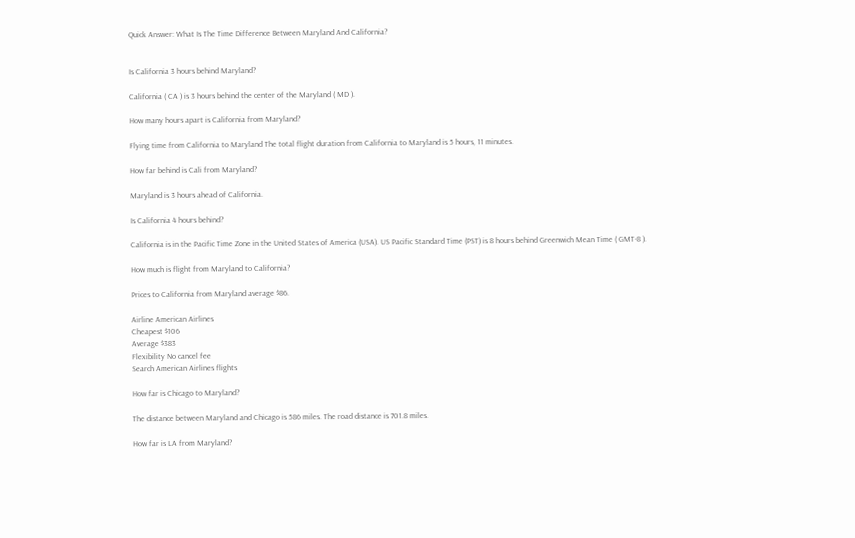Quick Answer: What Is The Time Difference Between Maryland And California?


Is California 3 hours behind Maryland?

California ( CA ) is 3 hours behind the center of the Maryland ( MD ).

How many hours apart is California from Maryland?

Flying time from California to Maryland The total flight duration from California to Maryland is 5 hours, 11 minutes.

How far behind is Cali from Maryland?

Maryland is 3 hours ahead of California.

Is California 4 hours behind?

California is in the Pacific Time Zone in the United States of America (USA). US Pacific Standard Time (PST) is 8 hours behind Greenwich Mean Time ( GMT-8 ).

How much is flight from Maryland to California?

Prices to California from Maryland average $86.

Airline American Airlines
Cheapest $106
Average $383
Flexibility No cancel fee
Search American Airlines flights

How far is Chicago to Maryland?

The distance between Maryland and Chicago is 586 miles. The road distance is 701.8 miles.

How far is LA from Maryland?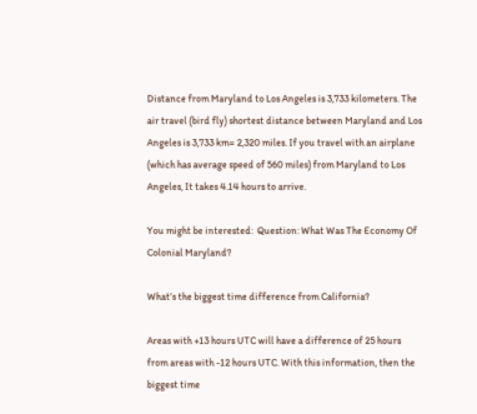Distance from Maryland to Los Angeles is 3,733 kilometers. The air travel (bird fly) shortest distance between Maryland and Los Angeles is 3,733 km= 2,320 miles. If you travel with an airplane (which has average speed of 560 miles) from Maryland to Los Angeles, It takes 4.14 hours to arrive.

You might be interested:  Question: What Was The Economy Of Colonial Maryland?

What’s the biggest time difference from California?

Areas with +13 hours UTC will have a difference of 25 hours from areas with -12 hours UTC. With this information, then the biggest time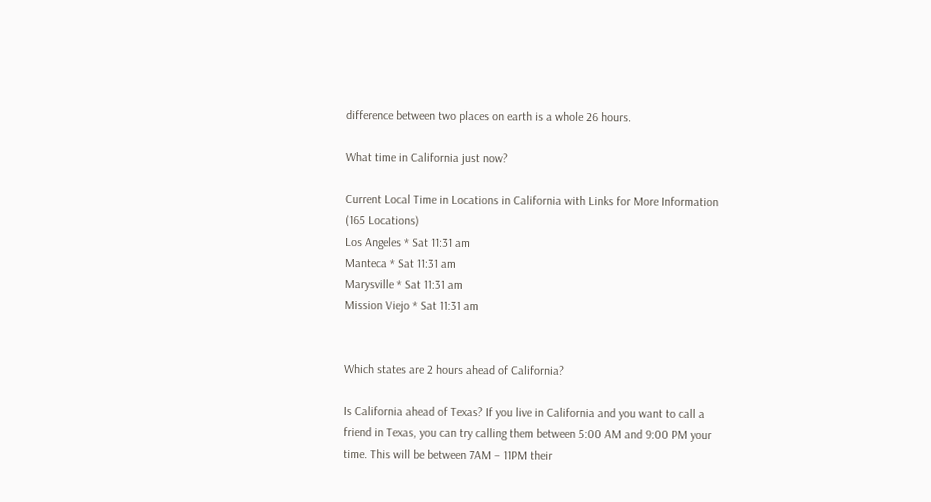difference between two places on earth is a whole 26 hours.

What time in California just now?

Current Local Time in Locations in California with Links for More Information (165 Locations)
Los Angeles * Sat 11:31 am
Manteca * Sat 11:31 am
Marysville * Sat 11:31 am
Mission Viejo * Sat 11:31 am


Which states are 2 hours ahead of California?

Is California ahead of Texas? If you live in California and you want to call a friend in Texas, you can try calling them between 5:00 AM and 9:00 PM your time. This will be between 7AM – 11PM their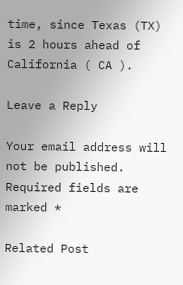time, since Texas (TX) is 2 hours ahead of California ( CA ).

Leave a Reply

Your email address will not be published. Required fields are marked *

Related Post